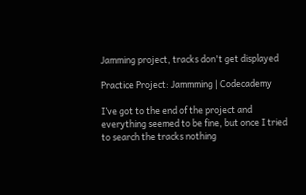Jamming project, tracks don't get displayed

Practice Project: Jammming | Codecademy

I’ve got to the end of the project and everything seemed to be fine, but once I tried to search the tracks nothing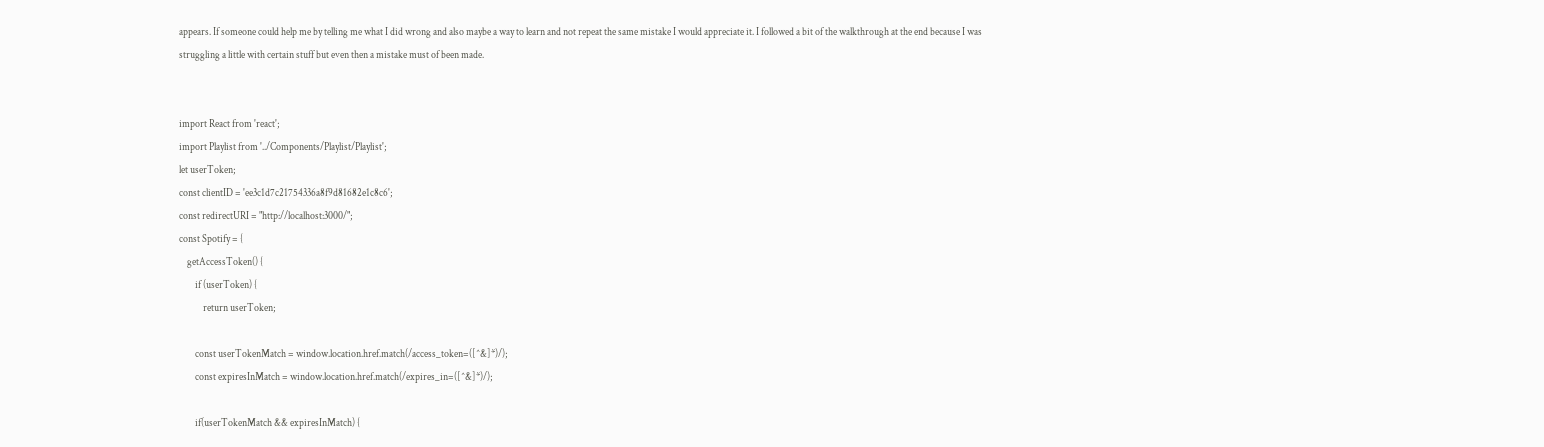appears. If someone could help me by telling me what I did wrong and also maybe a way to learn and not repeat the same mistake I would appreciate it. I followed a bit of the walkthrough at the end because I was struggling a little with certain stuff but even then a mistake must of been made.


import React from 'react';
import Playlist from '../Components/Playlist/Playlist';
let userToken;
const clientID = 'ee3c1d7c21754336a8f9d81682e1c8c6';
const redirectURI = "http://localhost:3000/";
const Spotify = {
    getAccessToken() {
        if (userToken) {
            return userToken;

        const userTokenMatch = window.location.href.match(/access_token=([^&]*)/);
        const expiresInMatch = window.location.href.match(/expires_in=([^&]*)/);

        if(userTokenMatch && expiresInMatch) {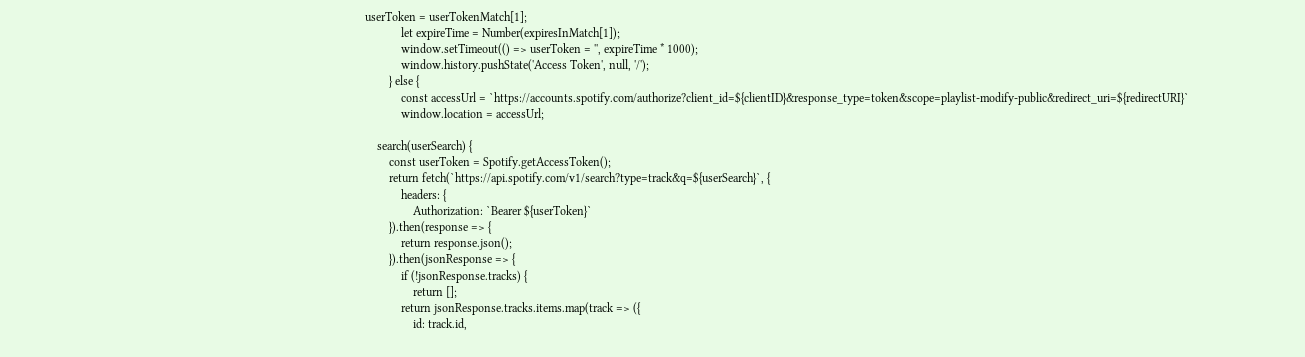userToken = userTokenMatch[1];
            let expireTime = Number(expiresInMatch[1]);
            window.setTimeout(() => userToken = '', expireTime * 1000);
            window.history.pushState('Access Token', null, '/');
        } else {
            const accessUrl = `https://accounts.spotify.com/authorize?client_id=${clientID}&response_type=token&scope=playlist-modify-public&redirect_uri=${redirectURI}`
            window.location = accessUrl;

    search(userSearch) {
        const userToken = Spotify.getAccessToken();
        return fetch(`https://api.spotify.com/v1/search?type=track&q=${userSearch}`, {
            headers: {
                Authorization: `Bearer ${userToken}`
        }).then(response => {
            return response.json();
        }).then(jsonResponse => {
            if (!jsonResponse.tracks) {
                return [];
            return jsonResponse.tracks.items.map(track => ({
                id: track.id,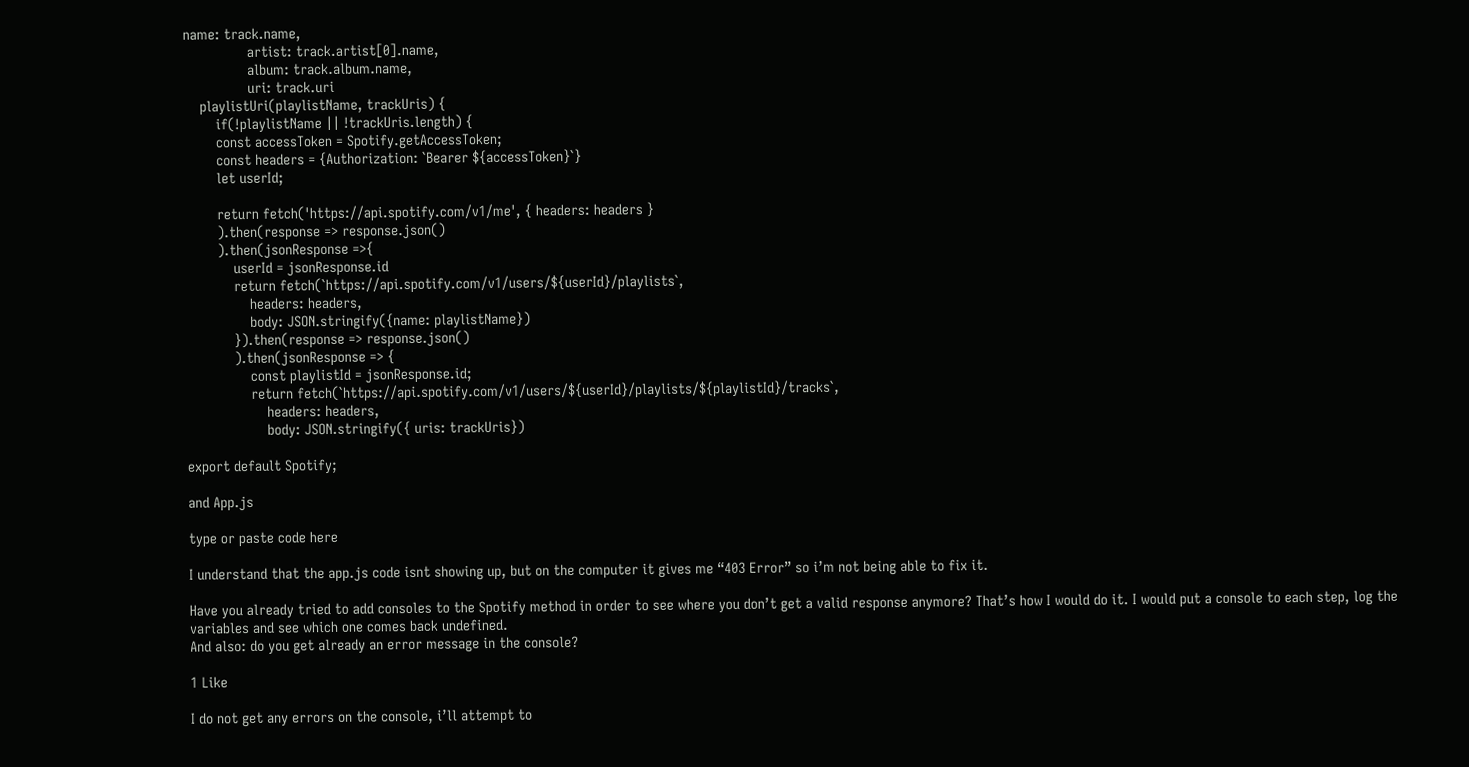name: track.name,
                artist: track.artist[0].name,
                album: track.album.name,
                uri: track.uri
    playlistUri(playlistName, trackUris) {
        if(!playlistName || !trackUris.length) {
        const accessToken = Spotify.getAccessToken;
        const headers = {Authorization: `Bearer ${accessToken}`}
        let userId;

        return fetch('https://api.spotify.com/v1/me', { headers: headers }
        ).then(response => response.json()
        ).then(jsonResponse =>{
            userId = jsonResponse.id
            return fetch(`https://api.spotify.com/v1/users/${userId}/playlists`,
                headers: headers,
                body: JSON.stringify({name: playlistName})
            }).then(response => response.json()
            ).then(jsonResponse => {
                const playlistId = jsonResponse.id;
                return fetch(`https://api.spotify.com/v1/users/${userId}/playlists/${playlistId}/tracks`,
                    headers: headers,
                    body: JSON.stringify({ uris: trackUris})

export default Spotify;

and App.js

type or paste code here

I understand that the app.js code isnt showing up, but on the computer it gives me “403 Error” so i’m not being able to fix it.

Have you already tried to add consoles to the Spotify method in order to see where you don’t get a valid response anymore? That’s how I would do it. I would put a console to each step, log the variables and see which one comes back undefined.
And also: do you get already an error message in the console?

1 Like

I do not get any errors on the console, i’ll attempt to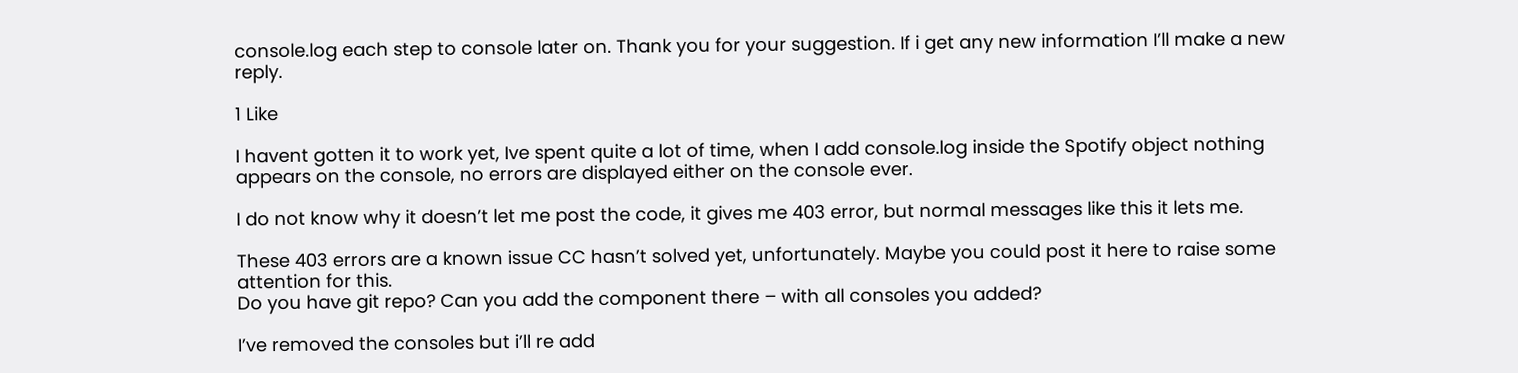console.log each step to console later on. Thank you for your suggestion. If i get any new information I’ll make a new reply.

1 Like

I havent gotten it to work yet, Ive spent quite a lot of time, when I add console.log inside the Spotify object nothing appears on the console, no errors are displayed either on the console ever.

I do not know why it doesn’t let me post the code, it gives me 403 error, but normal messages like this it lets me.

These 403 errors are a known issue CC hasn’t solved yet, unfortunately. Maybe you could post it here to raise some attention for this.
Do you have git repo? Can you add the component there – with all consoles you added?

I’ve removed the consoles but i’ll re add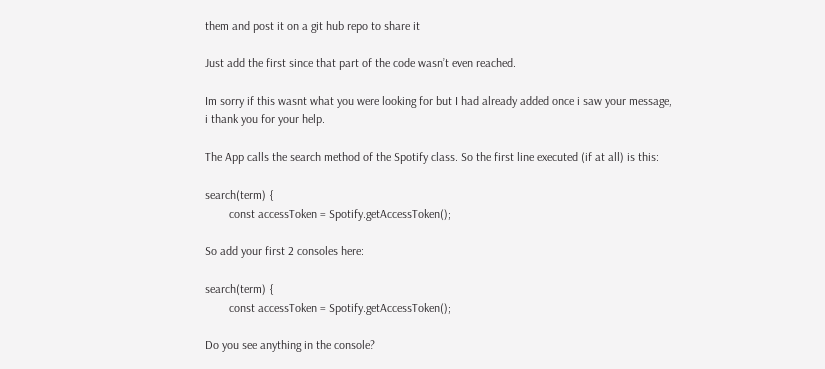them and post it on a git hub repo to share it

Just add the first since that part of the code wasn’t even reached.

Im sorry if this wasnt what you were looking for but I had already added once i saw your message, i thank you for your help.

The App calls the search method of the Spotify class. So the first line executed (if at all) is this:

search(term) {
        const accessToken = Spotify.getAccessToken();

So add your first 2 consoles here:

search(term) {
        const accessToken = Spotify.getAccessToken();

Do you see anything in the console?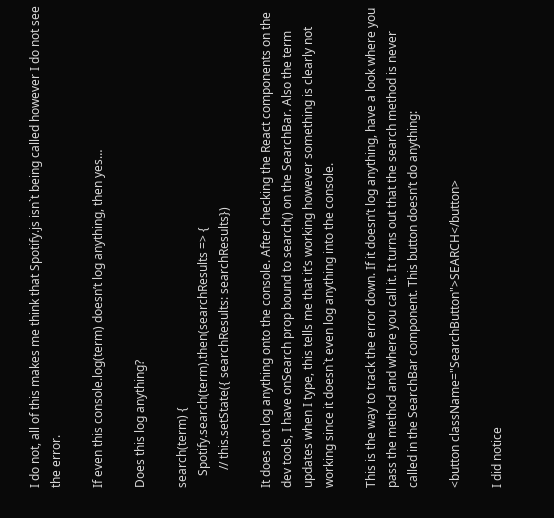I do not, all of this makes me think that Spotify.js isn`t being called however I do not see the error.

If even this console.log(term) doesn’t log anything, then yes…

Does this log anything?

search(term) {
    Spotify.search(term).then(searchResults => {
      // this.setState({ searchResults: searchResults})

It does not log anything onto the console. After checking the React components on the dev tools, I have onSearch prop bound to search() on the SearchBar. Also the term updates when I type, this tells me that it’s working however something is clearly not working since it doesn`t even log anything into the console.

This is the way to track the error down. If it doesn’t log anything, have a look where you pass the method and where you call it. It turns out that the search method is never called in the SearchBar component. This button doesn’t do anything:

<button className="SearchButton">SEARCH</button>

I did notice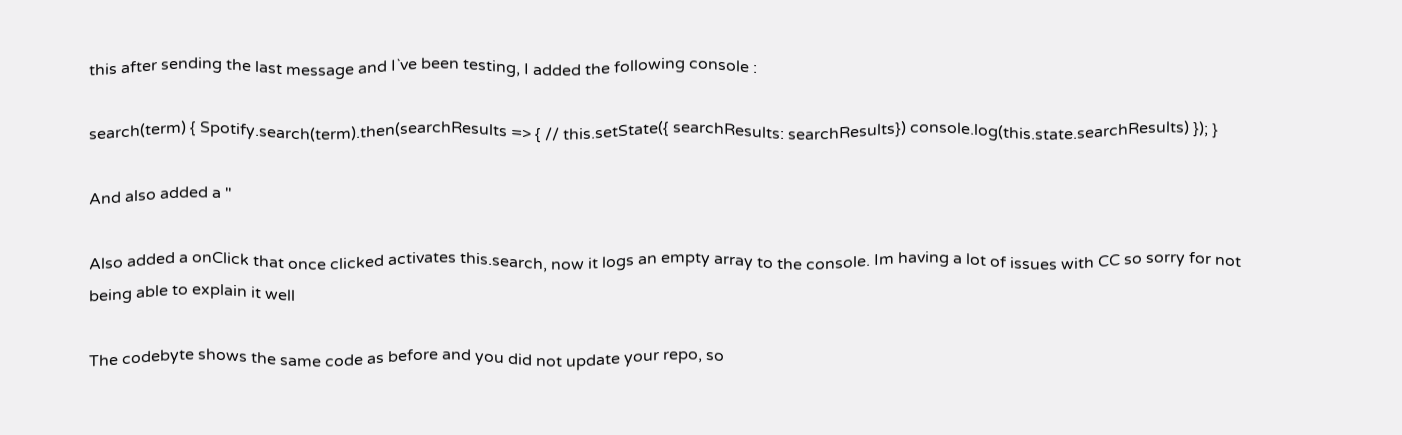this after sending the last message and I`ve been testing, I added the following console :

search(term) { Spotify.search(term).then(searchResults => { // this.setState({ searchResults: searchResults}) console.log(this.state.searchResults) }); }

And also added a "

Also added a onClick that once clicked activates this.search, now it logs an empty array to the console. Im having a lot of issues with CC so sorry for not being able to explain it well

The codebyte shows the same code as before and you did not update your repo, so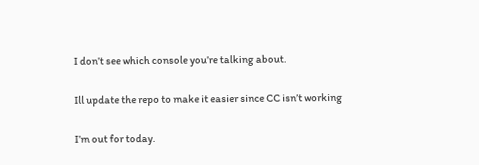I don’t see which console you’re talking about.

Ill update the repo to make it easier since CC isn’t working

I’m out for today.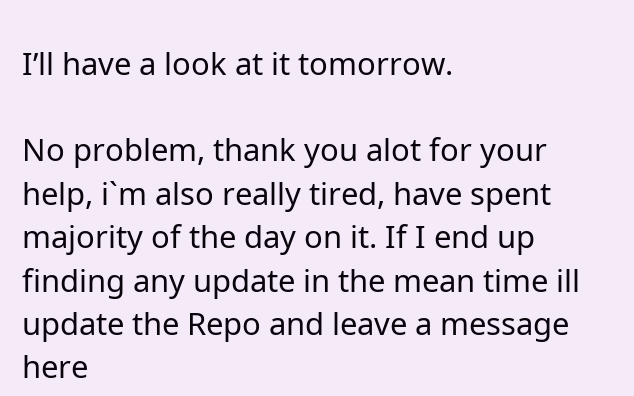I’ll have a look at it tomorrow.

No problem, thank you alot for your help, i`m also really tired, have spent majority of the day on it. If I end up finding any update in the mean time ill update the Repo and leave a message here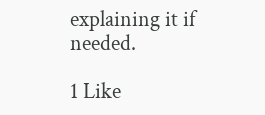explaining it if needed.

1 Like